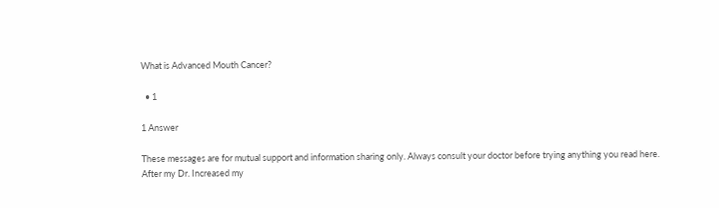What is Advanced Mouth Cancer?

  • 1

1 Answer

These messages are for mutual support and information sharing only. Always consult your doctor before trying anything you read here.
After my Dr. Increased my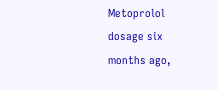Metoprolol dosage six months ago,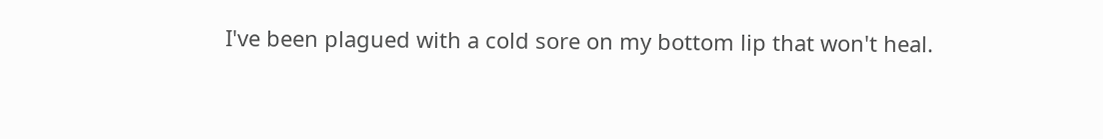I've been plagued with a cold sore on my bottom lip that won't heal.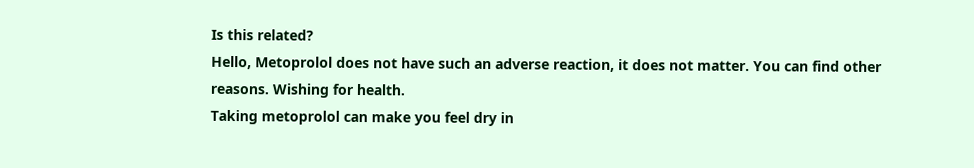Is this related?
Hello, Metoprolol does not have such an adverse reaction, it does not matter. You can find other reasons. Wishing for health.
Taking metoprolol can make you feel dry in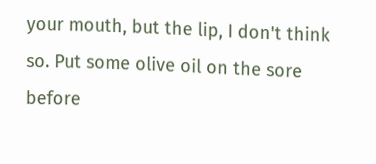your mouth, but the lip, I don't think so. Put some olive oil on the sore before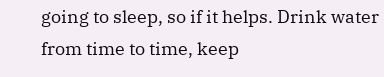going to sleep, so if it helps. Drink water from time to time, keep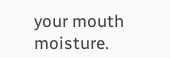your mouth moisture.